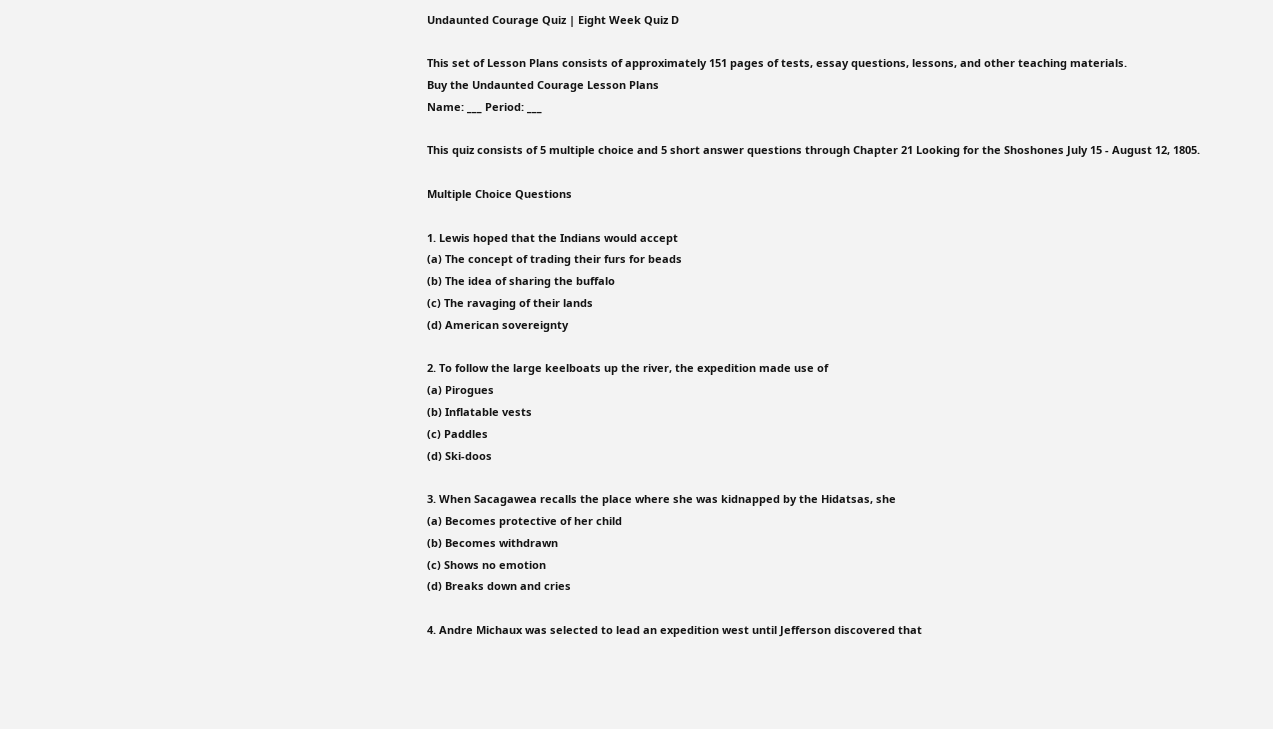Undaunted Courage Quiz | Eight Week Quiz D

This set of Lesson Plans consists of approximately 151 pages of tests, essay questions, lessons, and other teaching materials.
Buy the Undaunted Courage Lesson Plans
Name: ___ Period: ___

This quiz consists of 5 multiple choice and 5 short answer questions through Chapter 21 Looking for the Shoshones July 15 - August 12, 1805.

Multiple Choice Questions

1. Lewis hoped that the Indians would accept
(a) The concept of trading their furs for beads
(b) The idea of sharing the buffalo
(c) The ravaging of their lands
(d) American sovereignty

2. To follow the large keelboats up the river, the expedition made use of
(a) Pirogues
(b) Inflatable vests
(c) Paddles
(d) Ski-doos

3. When Sacagawea recalls the place where she was kidnapped by the Hidatsas, she
(a) Becomes protective of her child
(b) Becomes withdrawn
(c) Shows no emotion
(d) Breaks down and cries

4. Andre Michaux was selected to lead an expedition west until Jefferson discovered that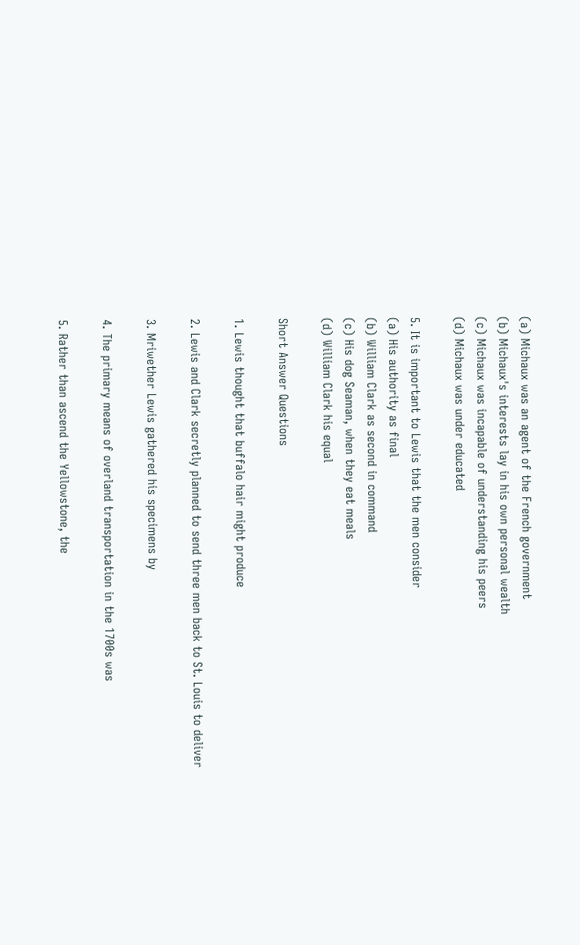(a) Michaux was an agent of the French government
(b) Michaux's interests lay in his own personal wealth
(c) Michaux was incapable of understanding his peers
(d) Michaux was under educated

5. It is important to Lewis that the men consider
(a) His authority as final
(b) William Clark as second in command
(c) His dog Seaman, when they eat meals
(d) William Clark his equal

Short Answer Questions

1. Lewis thought that buffalo hair might produce

2. Lewis and Clark secretly planned to send three men back to St. Louis to deliver

3. Mriwether Lewis gathered his specimens by

4. The primary means of overland transportation in the 1700s was

5. Rather than ascend the Yellowstone, the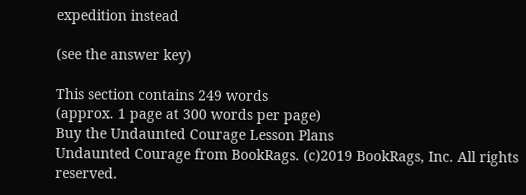expedition instead

(see the answer key)

This section contains 249 words
(approx. 1 page at 300 words per page)
Buy the Undaunted Courage Lesson Plans
Undaunted Courage from BookRags. (c)2019 BookRags, Inc. All rights reserved.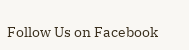Follow Us on Facebook